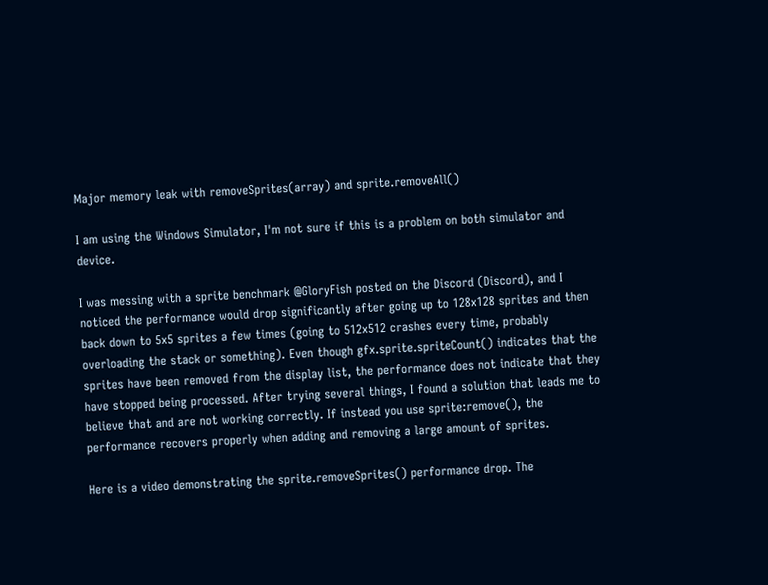Major memory leak with removeSprites(array) and sprite.removeAll()

I am using the Windows Simulator, I'm not sure if this is a problem on both simulator and device.

I was messing with a sprite benchmark @GloryFish posted on the Discord (Discord), and I noticed the performance would drop significantly after going up to 128x128 sprites and then back down to 5x5 sprites a few times (going to 512x512 crashes every time, probably overloading the stack or something). Even though gfx.sprite.spriteCount() indicates that the sprites have been removed from the display list, the performance does not indicate that they have stopped being processed. After trying several things, I found a solution that leads me to believe that and are not working correctly. If instead you use sprite:remove(), the performance recovers properly when adding and removing a large amount of sprites.

Here is a video demonstrating the sprite.removeSprites() performance drop. The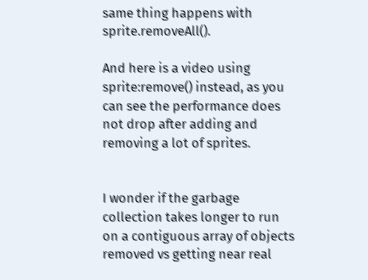same thing happens with sprite.removeAll().

And here is a video using sprite:remove() instead, as you can see the performance does not drop after adding and removing a lot of sprites.


I wonder if the garbage collection takes longer to run on a contiguous array of objects removed vs getting near real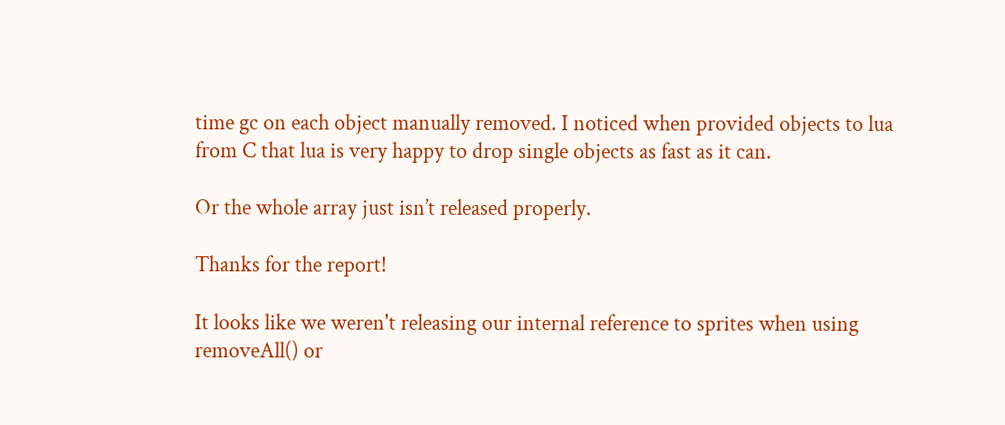time gc on each object manually removed. I noticed when provided objects to lua from C that lua is very happy to drop single objects as fast as it can.

Or the whole array just isn’t released properly.

Thanks for the report!

It looks like we weren't releasing our internal reference to sprites when using removeAll() or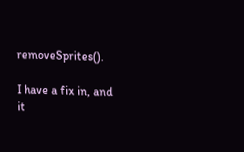removeSprites().

I have a fix in, and it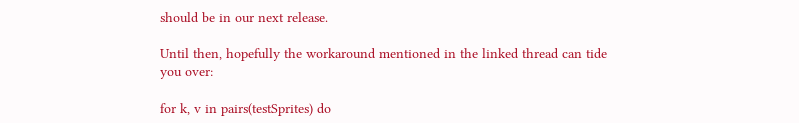should be in our next release.

Until then, hopefully the workaround mentioned in the linked thread can tide you over:

for k, v in pairs(testSprites) do